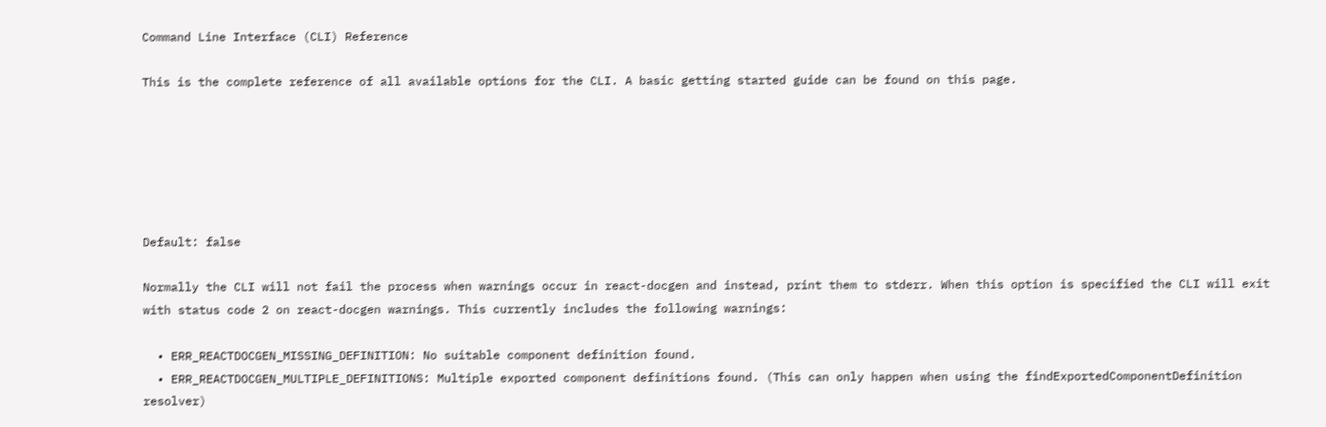Command Line Interface (CLI) Reference

This is the complete reference of all available options for the CLI. A basic getting started guide can be found on this page.






Default: false

Normally the CLI will not fail the process when warnings occur in react-docgen and instead, print them to stderr. When this option is specified the CLI will exit with status code 2 on react-docgen warnings. This currently includes the following warnings:

  • ERR_REACTDOCGEN_MISSING_DEFINITION: No suitable component definition found.
  • ERR_REACTDOCGEN_MULTIPLE_DEFINITIONS: Multiple exported component definitions found. (This can only happen when using the findExportedComponentDefinition resolver)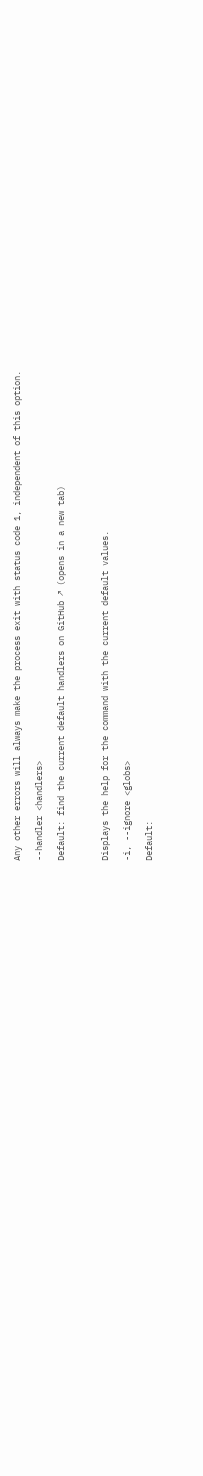Any other errors will always make the process exit with status code 1, independent of this option.

--handler <handlers>

Default: find the current default handlers on GitHub ↗ (opens in a new tab)



Displays the help for the command with the current default values.

-i, --ignore <globs>

Default: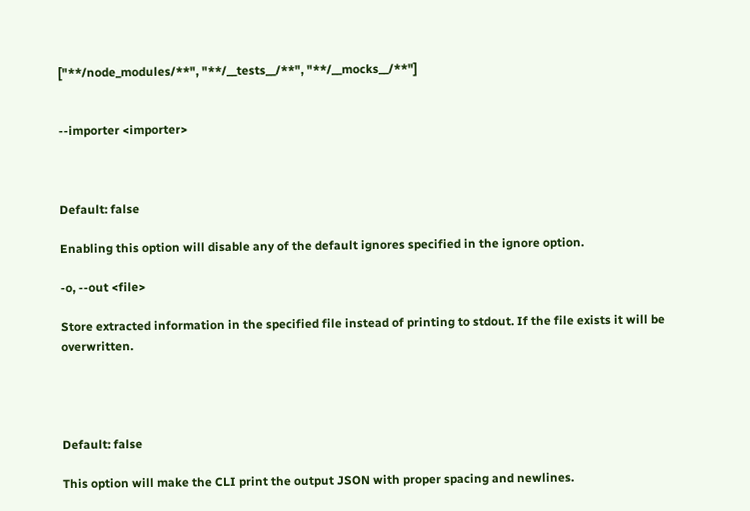["**/node_modules/**", "**/__tests__/**", "**/__mocks__/**"]


--importer <importer>



Default: false

Enabling this option will disable any of the default ignores specified in the ignore option.

-o, --out <file>

Store extracted information in the specified file instead of printing to stdout. If the file exists it will be overwritten.




Default: false

This option will make the CLI print the output JSON with proper spacing and newlines.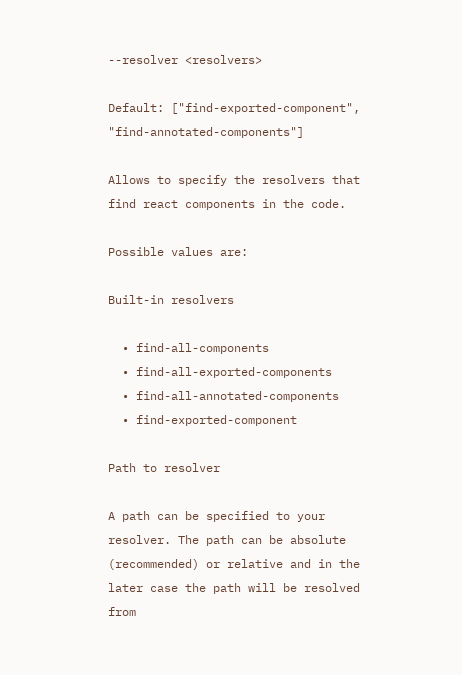--resolver <resolvers>

Default: ["find-exported-component", "find-annotated-components"]

Allows to specify the resolvers that find react components in the code.

Possible values are:

Built-in resolvers

  • find-all-components
  • find-all-exported-components
  • find-all-annotated-components
  • find-exported-component

Path to resolver

A path can be specified to your resolver. The path can be absolute (recommended) or relative and in the later case the path will be resolved from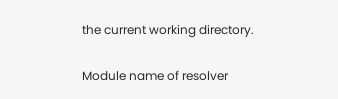the current working directory.

Module name of resolver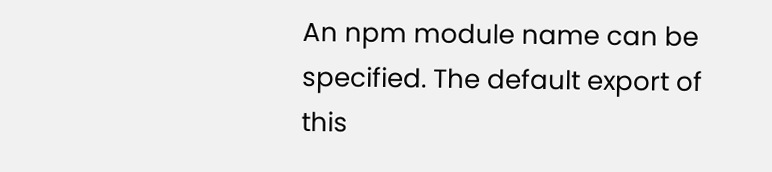An npm module name can be specified. The default export of this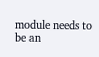module needs to be an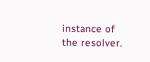instance of the resolver.